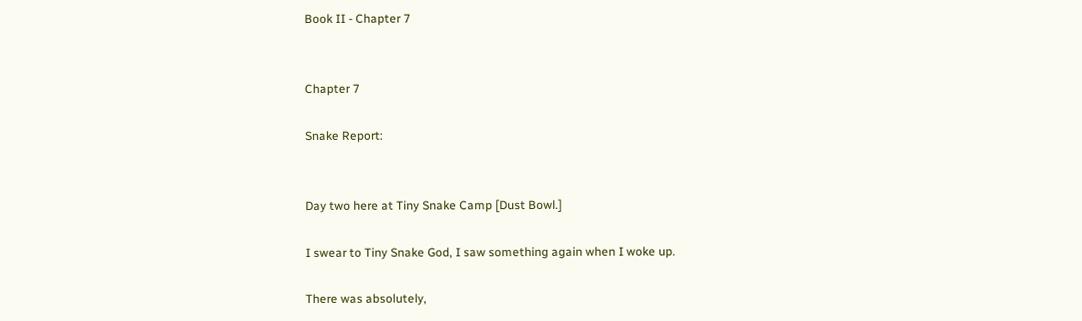Book II - Chapter 7


Chapter 7

Snake Report:


Day two here at Tiny Snake Camp [Dust Bowl.]

I swear to Tiny Snake God, I saw something again when I woke up.

There was absolutely,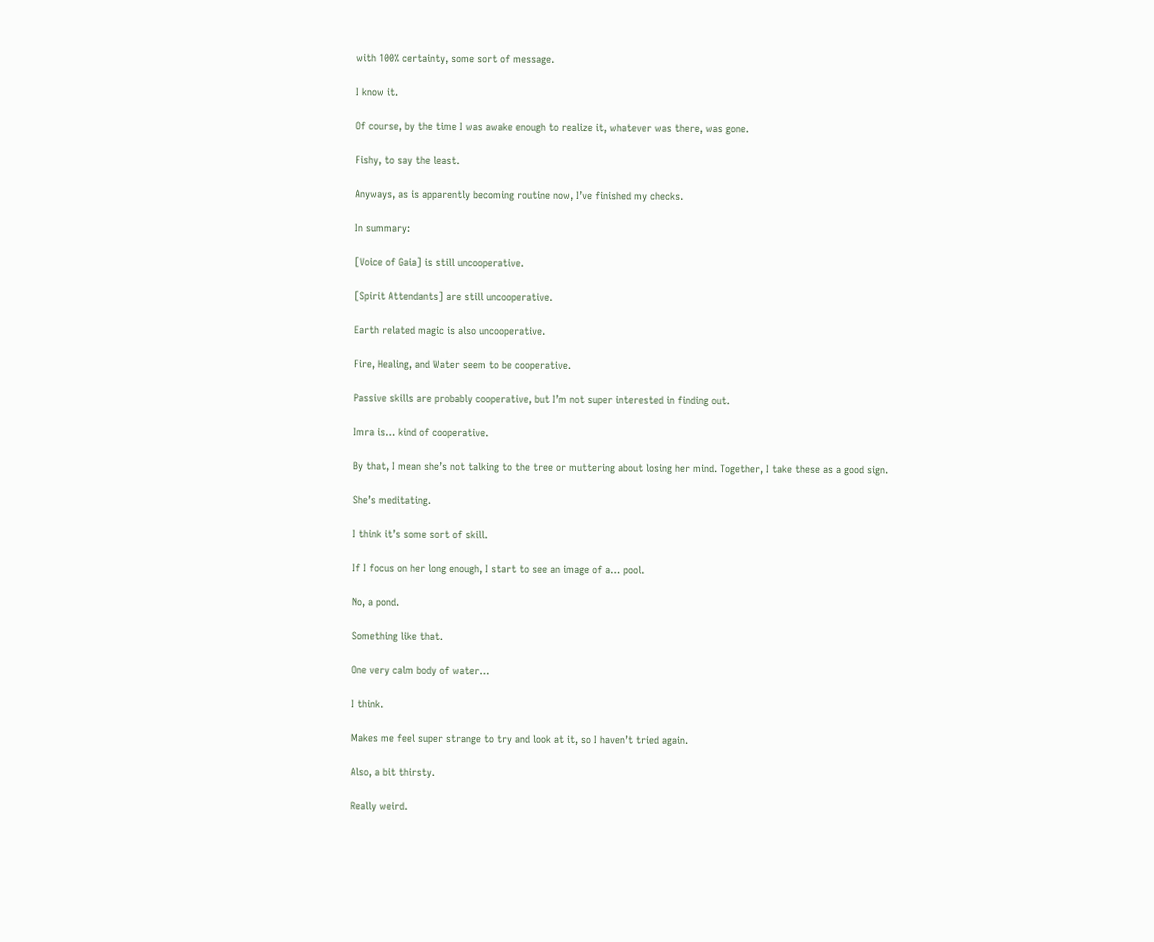with 100% certainty, some sort of message.

I know it.

Of course, by the time I was awake enough to realize it, whatever was there, was gone.

Fishy, to say the least.

Anyways, as is apparently becoming routine now, I’ve finished my checks.

In summary:

[Voice of Gaia] is still uncooperative.

[Spirit Attendants] are still uncooperative.

Earth related magic is also uncooperative.

Fire, Healing, and Water seem to be cooperative.

Passive skills are probably cooperative, but I’m not super interested in finding out.

Imra is… kind of cooperative.

By that, I mean she’s not talking to the tree or muttering about losing her mind. Together, I take these as a good sign.

She’s meditating.

I think it’s some sort of skill.

If I focus on her long enough, I start to see an image of a… pool.

No, a pond.

Something like that.

One very calm body of water…

I think.

Makes me feel super strange to try and look at it, so I haven’t tried again.

Also, a bit thirsty.

Really weird.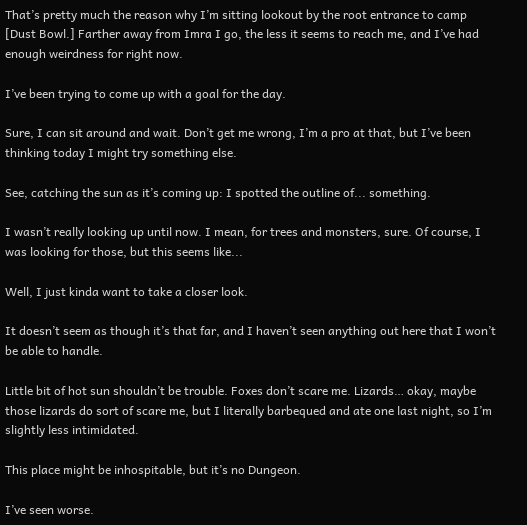That’s pretty much the reason why I’m sitting lookout by the root entrance to camp [Dust Bowl.] Farther away from Imra I go, the less it seems to reach me, and I’ve had enough weirdness for right now.

I’ve been trying to come up with a goal for the day.

Sure, I can sit around and wait. Don’t get me wrong, I’m a pro at that, but I’ve been thinking today I might try something else.

See, catching the sun as it’s coming up: I spotted the outline of... something.

I wasn’t really looking up until now. I mean, for trees and monsters, sure. Of course, I was looking for those, but this seems like...

Well, I just kinda want to take a closer look.

It doesn’t seem as though it’s that far, and I haven’t seen anything out here that I won’t be able to handle.

Little bit of hot sun shouldn’t be trouble. Foxes don’t scare me. Lizards… okay, maybe those lizards do sort of scare me, but I literally barbequed and ate one last night, so I’m slightly less intimidated.

This place might be inhospitable, but it’s no Dungeon.

I’ve seen worse.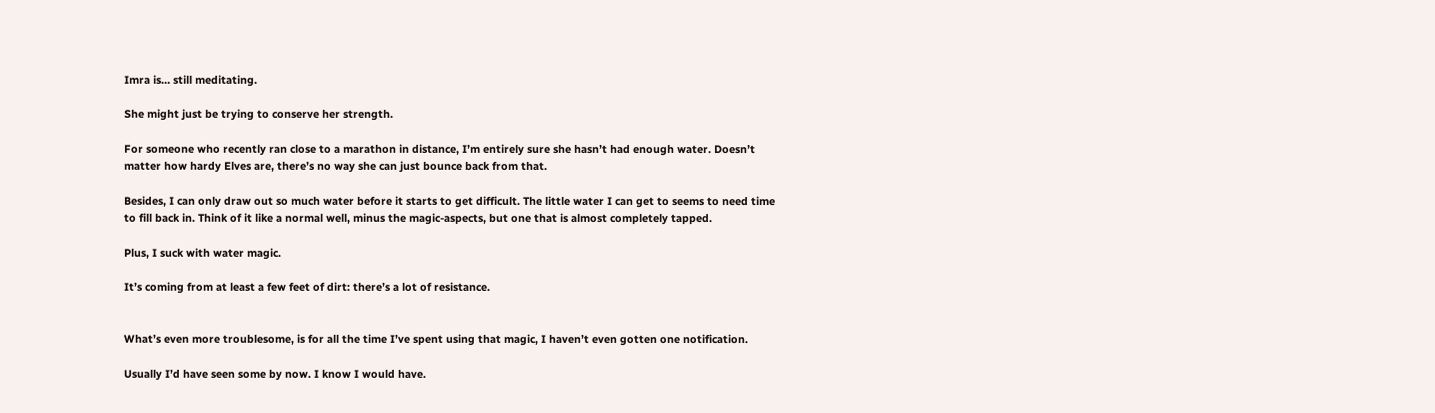Imra is… still meditating.

She might just be trying to conserve her strength.

For someone who recently ran close to a marathon in distance, I’m entirely sure she hasn’t had enough water. Doesn’t matter how hardy Elves are, there’s no way she can just bounce back from that.

Besides, I can only draw out so much water before it starts to get difficult. The little water I can get to seems to need time to fill back in. Think of it like a normal well, minus the magic-aspects, but one that is almost completely tapped.

Plus, I suck with water magic.

It’s coming from at least a few feet of dirt: there’s a lot of resistance.


What’s even more troublesome, is for all the time I’ve spent using that magic, I haven’t even gotten one notification.

Usually I’d have seen some by now. I know I would have.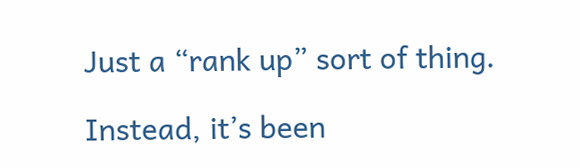Just a “rank up” sort of thing.

Instead, it’s been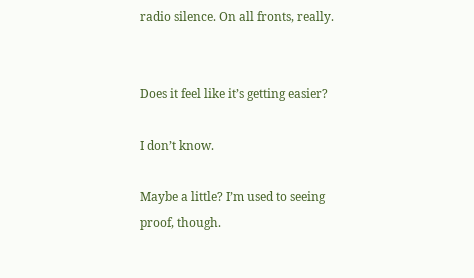radio silence. On all fronts, really.


Does it feel like it’s getting easier?

I don’t know.

Maybe a little? I’m used to seeing proof, though.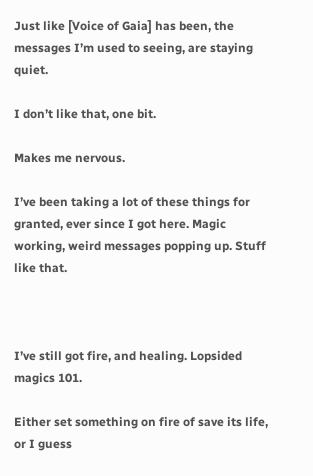Just like [Voice of Gaia] has been, the messages I’m used to seeing, are staying quiet.

I don’t like that, one bit.

Makes me nervous.

I’ve been taking a lot of these things for granted, ever since I got here. Magic working, weird messages popping up. Stuff like that.



I’ve still got fire, and healing. Lopsided magics 101.

Either set something on fire of save its life, or I guess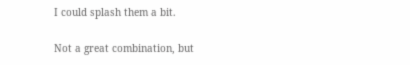I could splash them a bit.

Not a great combination, but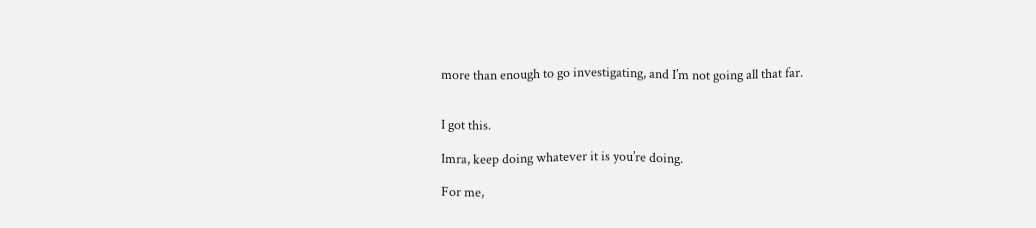more than enough to go investigating, and I’m not going all that far.


I got this.

Imra, keep doing whatever it is you’re doing.

For me,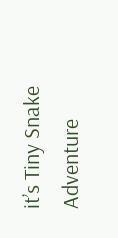it’s Tiny Snake Adventure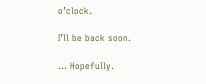o’clock.

I’ll be back soon.

… Hopefully.